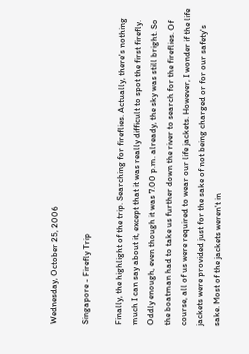Wednesday, October 25, 2006

Singapore - Firefly Trip

Finally, the highlight of the trip. Searching for fireflies. Actually, there's nothing much I can say about it, except that it was really difficult to spot the first firefly. Oddly enough, even though it was 7.00 p.m. already, the sky was still bright. So the boatman had to take us further down the river to search for the fireflies. Of course, all of us were required to wear our life jackets. However, I wonder if the life jackets were provided just for the sake of not being charged or for our safety's sake. Most of the jackets weren't in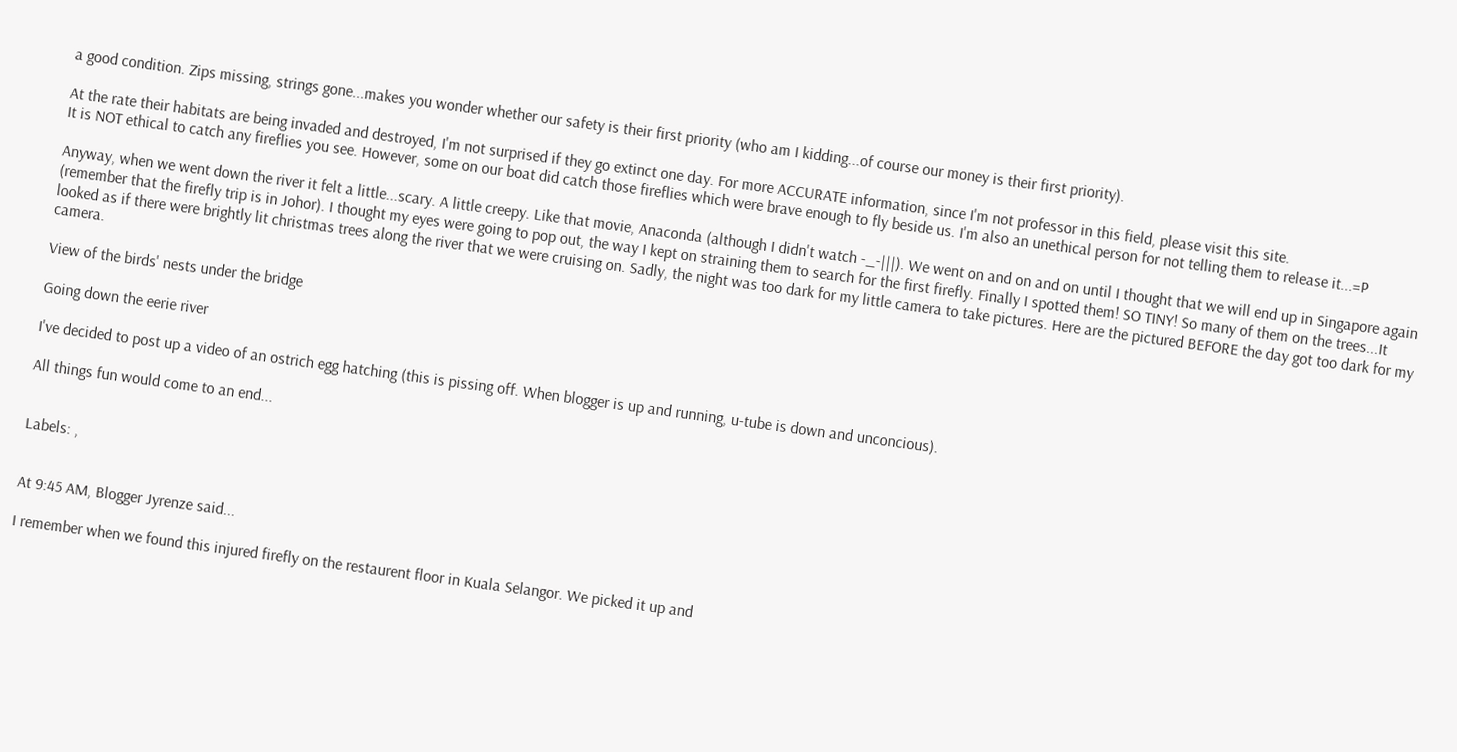a good condition. Zips missing, strings gone...makes you wonder whether our safety is their first priority (who am I kidding...of course our money is their first priority).

At the rate their habitats are being invaded and destroyed, I'm not surprised if they go extinct one day. For more ACCURATE information, since I'm not professor in this field, please visit this site.
It is NOT ethical to catch any fireflies you see. However, some on our boat did catch those fireflies which were brave enough to fly beside us. I'm also an unethical person for not telling them to release it...=P

Anyway, when we went down the river it felt a little...scary. A little creepy. Like that movie, Anaconda (although I didn't watch -_-|||). We went on and on and on until I thought that we will end up in Singapore again (remember that the firefly trip is in Johor). I thought my eyes were going to pop out, the way I kept on straining them to search for the first firefly. Finally I spotted them! SO TINY! So many of them on the trees...It looked as if there were brightly lit christmas trees along the river that we were cruising on. Sadly, the night was too dark for my little camera to take pictures. Here are the pictured BEFORE the day got too dark for my camera.

View of the birds' nests under the bridge

Going down the eerie river

I've decided to post up a video of an ostrich egg hatching (this is pissing off. When blogger is up and running, u-tube is down and unconcious).

All things fun would come to an end...


Labels: ,


At 9:45 AM, Blogger Jyrenze said...

I remember when we found this injured firefly on the restaurent floor in Kuala Selangor. We picked it up and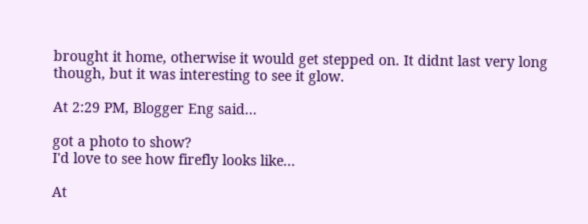brought it home, otherwise it would get stepped on. It didnt last very long though, but it was interesting to see it glow.

At 2:29 PM, Blogger Eng said...

got a photo to show?
I'd love to see how firefly looks like...

At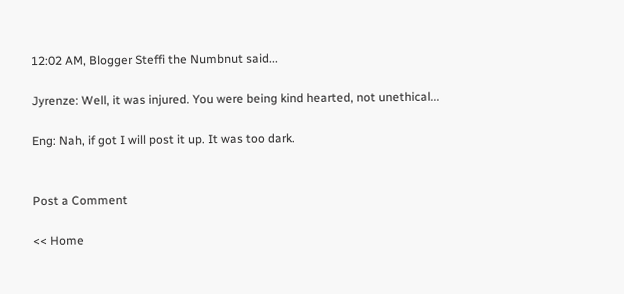12:02 AM, Blogger Steffi the Numbnut said...

Jyrenze: Well, it was injured. You were being kind hearted, not unethical...

Eng: Nah, if got I will post it up. It was too dark.


Post a Comment

<< Home